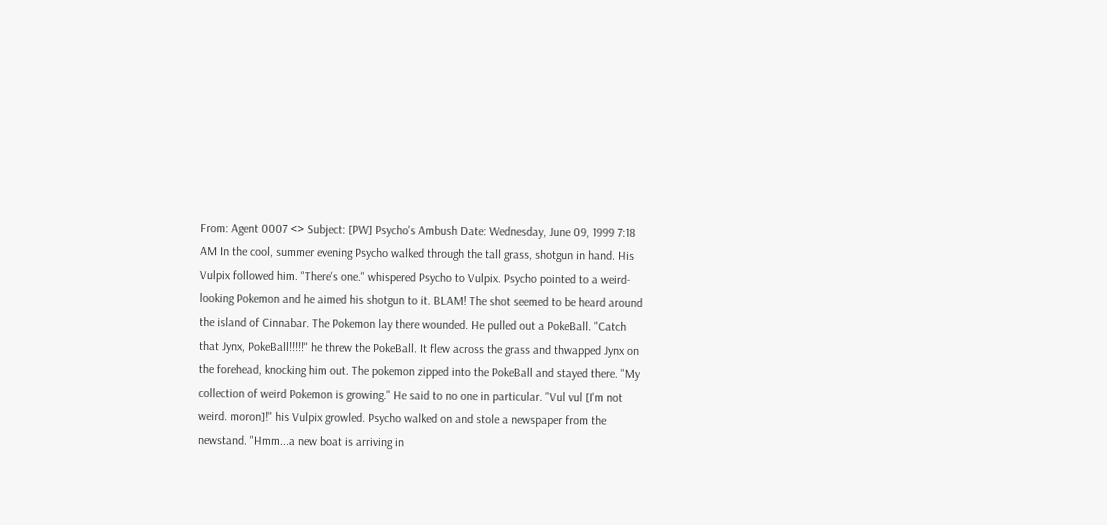From: Agent 0007 <> Subject: [PW] Psycho's Ambush Date: Wednesday, June 09, 1999 7:18 AM In the cool, summer evening Psycho walked through the tall grass, shotgun in hand. His Vulpix followed him. "There's one." whispered Psycho to Vulpix. Psycho pointed to a weird-looking Pokemon and he aimed his shotgun to it. BLAM! The shot seemed to be heard around the island of Cinnabar. The Pokemon lay there wounded. He pulled out a PokeBall. "Catch that Jynx, PokeBall!!!!!" he threw the PokeBall. It flew across the grass and thwapped Jynx on the forehead, knocking him out. The pokemon zipped into the PokeBall and stayed there. "My collection of weird Pokemon is growing." He said to no one in particular. "Vul vul [I'm not weird. moron]!" his Vulpix growled. Psycho walked on and stole a newspaper from the newstand. "Hmm...a new boat is arriving in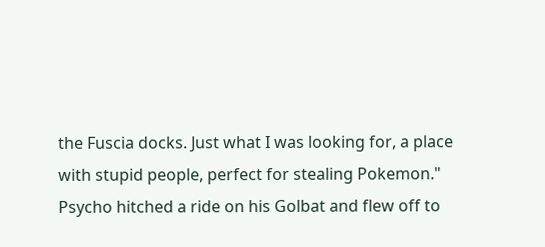the Fuscia docks. Just what I was looking for, a place with stupid people, perfect for stealing Pokemon." Psycho hitched a ride on his Golbat and flew off to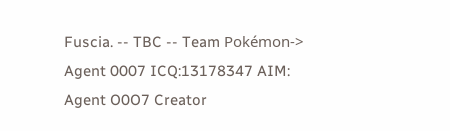Fuscia. -- TBC -- Team Pokémon-> Agent 0007 ICQ:13178347 AIM: Agent O0O7 Creator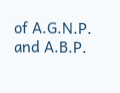of A.G.N.P. and A.B.P.